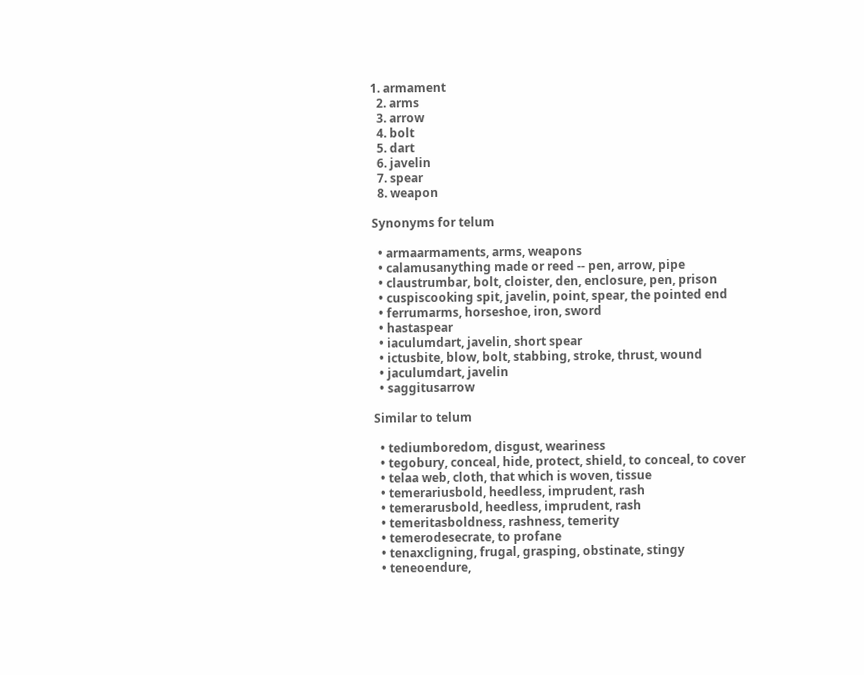1. armament
  2. arms
  3. arrow
  4. bolt
  5. dart
  6. javelin
  7. spear
  8. weapon

Synonyms for telum

  • armaarmaments, arms, weapons
  • calamusanything made or reed -- pen, arrow, pipe
  • claustrumbar, bolt, cloister, den, enclosure, pen, prison
  • cuspiscooking spit, javelin, point, spear, the pointed end
  • ferrumarms, horseshoe, iron, sword
  • hastaspear
  • iaculumdart, javelin, short spear
  • ictusbite, blow, bolt, stabbing, stroke, thrust, wound
  • jaculumdart, javelin
  • saggitusarrow

Similar to telum

  • tediumboredom, disgust, weariness
  • tegobury, conceal, hide, protect, shield, to conceal, to cover
  • telaa web, cloth, that which is woven, tissue
  • temerariusbold, heedless, imprudent, rash
  • temerarusbold, heedless, imprudent, rash
  • temeritasboldness, rashness, temerity
  • temerodesecrate, to profane
  • tenaxcligning, frugal, grasping, obstinate, stingy
  • teneoendure,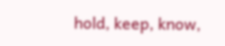hold, keep, know,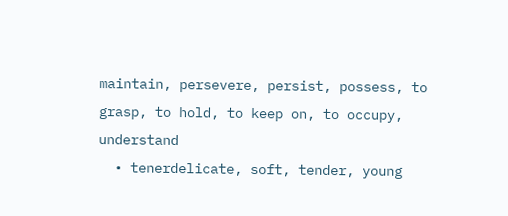maintain, persevere, persist, possess, to grasp, to hold, to keep on, to occupy, understand
  • tenerdelicate, soft, tender, young